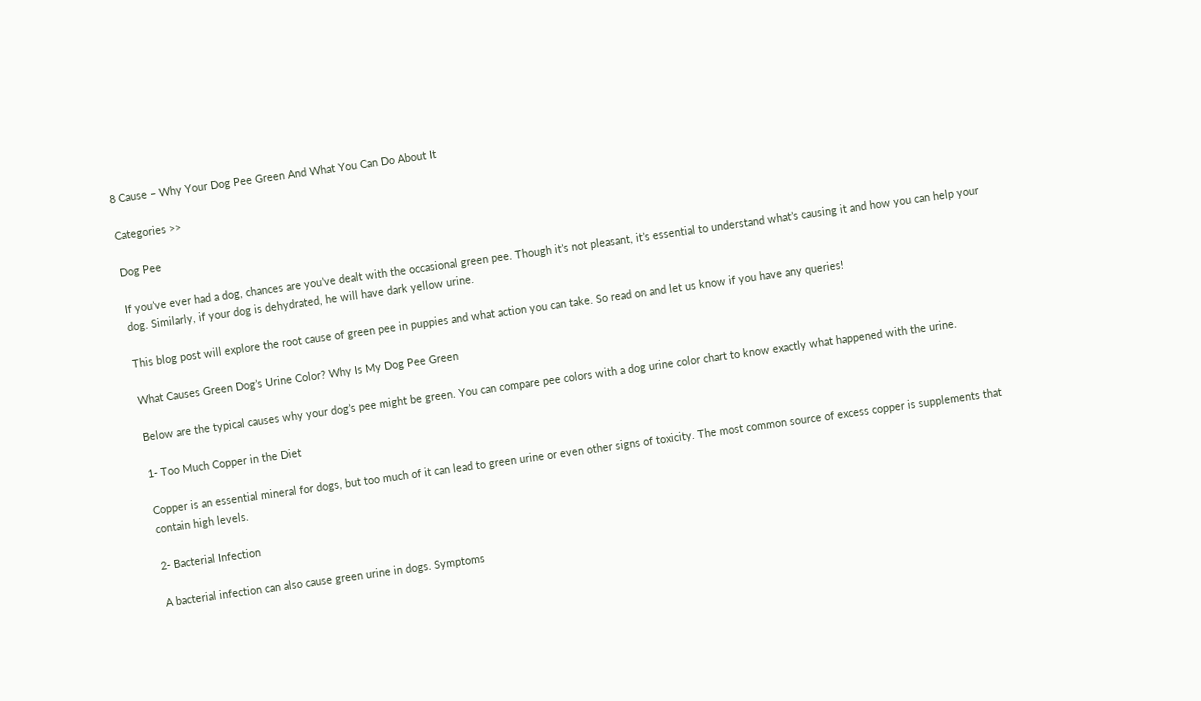8 Cause – Why Your Dog Pee Green And What You Can Do About It

Categories >>

Dog Pee

If you’ve ever had a dog, chances are you’ve dealt with the occasional green pee. Though it’s not pleasant, it’s essential to understand what’s causing it and how you can help your dog. Similarly, if your dog is dehydrated, he will have dark yellow urine.

This blog post will explore the root cause of green pee in puppies and what action you can take. So read on and let us know if you have any queries!

What Causes Green Dog’s Urine Color? Why Is My Dog Pee Green

Below are the typical causes why your dog’s pee might be green. You can compare pee colors with a dog urine color chart to know exactly what happened with the urine.

1- Too Much Copper in the Diet

Copper is an essential mineral for dogs, but too much of it can lead to green urine or even other signs of toxicity. The most common source of excess copper is supplements that contain high levels.

2- Bacterial Infection

A bacterial infection can also cause green urine in dogs. Symptoms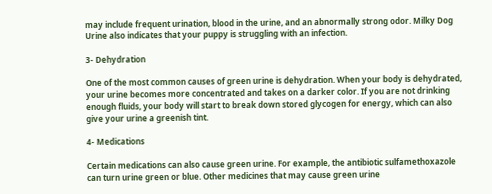may include frequent urination, blood in the urine, and an abnormally strong odor. Milky Dog Urine also indicates that your puppy is struggling with an infection.

3- Dehydration

One of the most common causes of green urine is dehydration. When your body is dehydrated, your urine becomes more concentrated and takes on a darker color. If you are not drinking enough fluids, your body will start to break down stored glycogen for energy, which can also give your urine a greenish tint.

4- Medications

Certain medications can also cause green urine. For example, the antibiotic sulfamethoxazole can turn urine green or blue. Other medicines that may cause green urine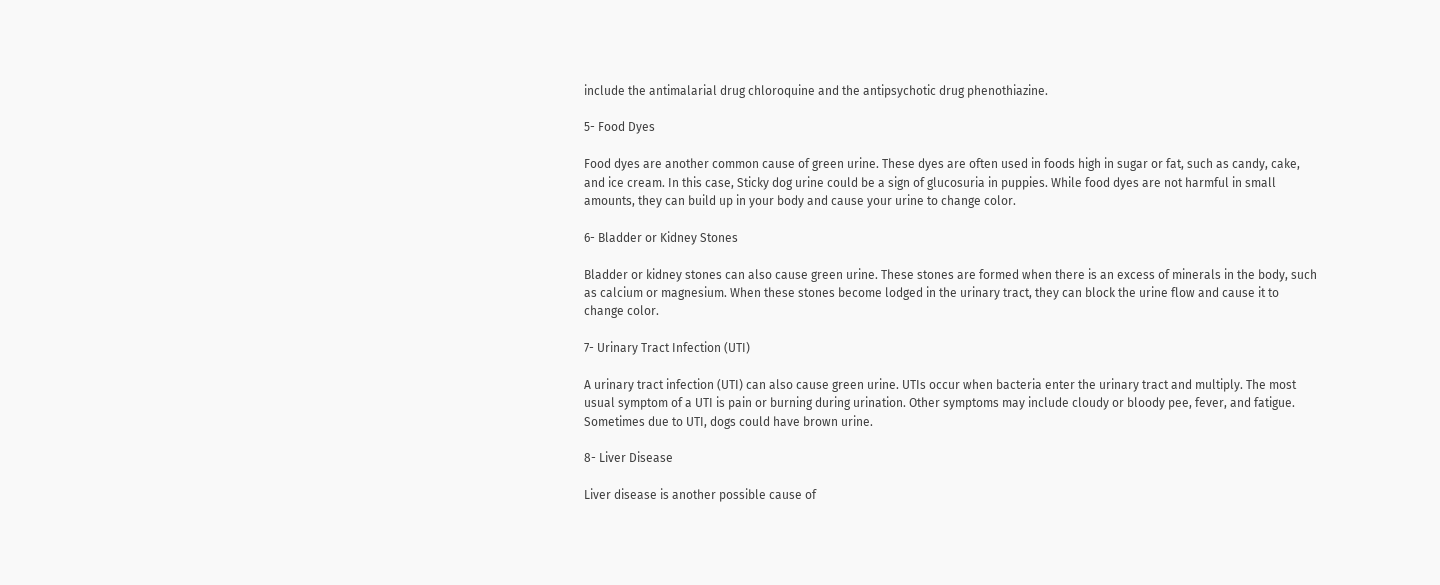include the antimalarial drug chloroquine and the antipsychotic drug phenothiazine.

5- Food Dyes

Food dyes are another common cause of green urine. These dyes are often used in foods high in sugar or fat, such as candy, cake, and ice cream. In this case, Sticky dog urine could be a sign of glucosuria in puppies. While food dyes are not harmful in small amounts, they can build up in your body and cause your urine to change color.

6- Bladder or Kidney Stones

Bladder or kidney stones can also cause green urine. These stones are formed when there is an excess of minerals in the body, such as calcium or magnesium. When these stones become lodged in the urinary tract, they can block the urine flow and cause it to change color.

7- Urinary Tract Infection (UTI)

A urinary tract infection (UTI) can also cause green urine. UTIs occur when bacteria enter the urinary tract and multiply. The most usual symptom of a UTI is pain or burning during urination. Other symptoms may include cloudy or bloody pee, fever, and fatigue. Sometimes due to UTI, dogs could have brown urine.

8- Liver Disease

Liver disease is another possible cause of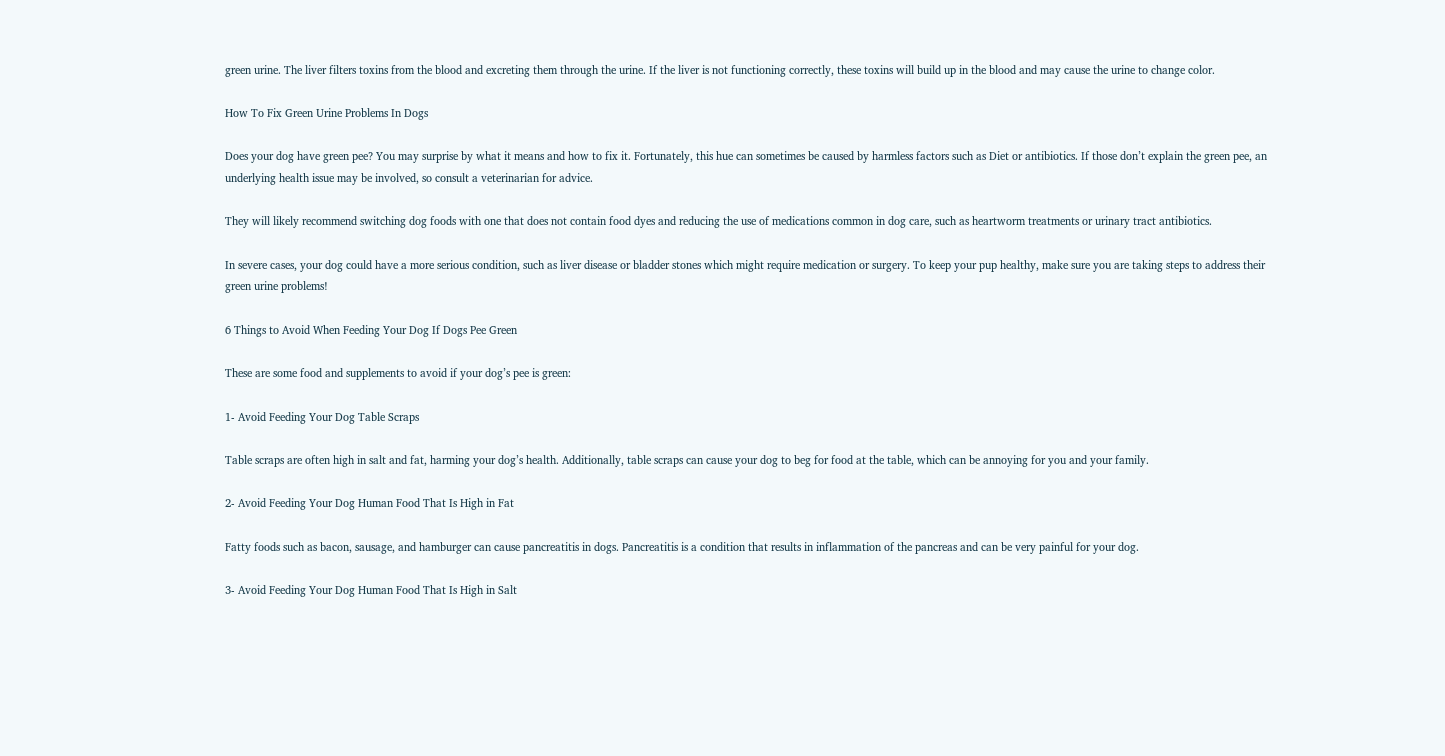green urine. The liver filters toxins from the blood and excreting them through the urine. If the liver is not functioning correctly, these toxins will build up in the blood and may cause the urine to change color.

How To Fix Green Urine Problems In Dogs

Does your dog have green pee? You may surprise by what it means and how to fix it. Fortunately, this hue can sometimes be caused by harmless factors such as Diet or antibiotics. If those don’t explain the green pee, an underlying health issue may be involved, so consult a veterinarian for advice.

They will likely recommend switching dog foods with one that does not contain food dyes and reducing the use of medications common in dog care, such as heartworm treatments or urinary tract antibiotics.

In severe cases, your dog could have a more serious condition, such as liver disease or bladder stones which might require medication or surgery. To keep your pup healthy, make sure you are taking steps to address their green urine problems!

6 Things to Avoid When Feeding Your Dog If Dogs Pee Green

These are some food and supplements to avoid if your dog’s pee is green:

1- Avoid Feeding Your Dog Table Scraps

Table scraps are often high in salt and fat, harming your dog’s health. Additionally, table scraps can cause your dog to beg for food at the table, which can be annoying for you and your family.

2- Avoid Feeding Your Dog Human Food That Is High in Fat

Fatty foods such as bacon, sausage, and hamburger can cause pancreatitis in dogs. Pancreatitis is a condition that results in inflammation of the pancreas and can be very painful for your dog.

3- Avoid Feeding Your Dog Human Food That Is High in Salt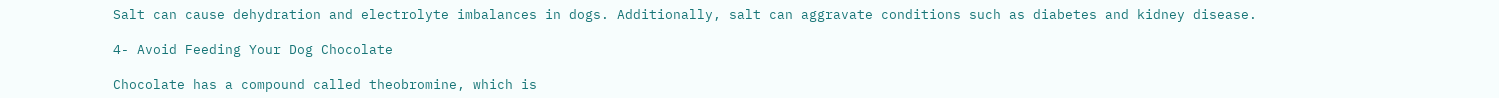Salt can cause dehydration and electrolyte imbalances in dogs. Additionally, salt can aggravate conditions such as diabetes and kidney disease.

4- Avoid Feeding Your Dog Chocolate

Chocolate has a compound called theobromine, which is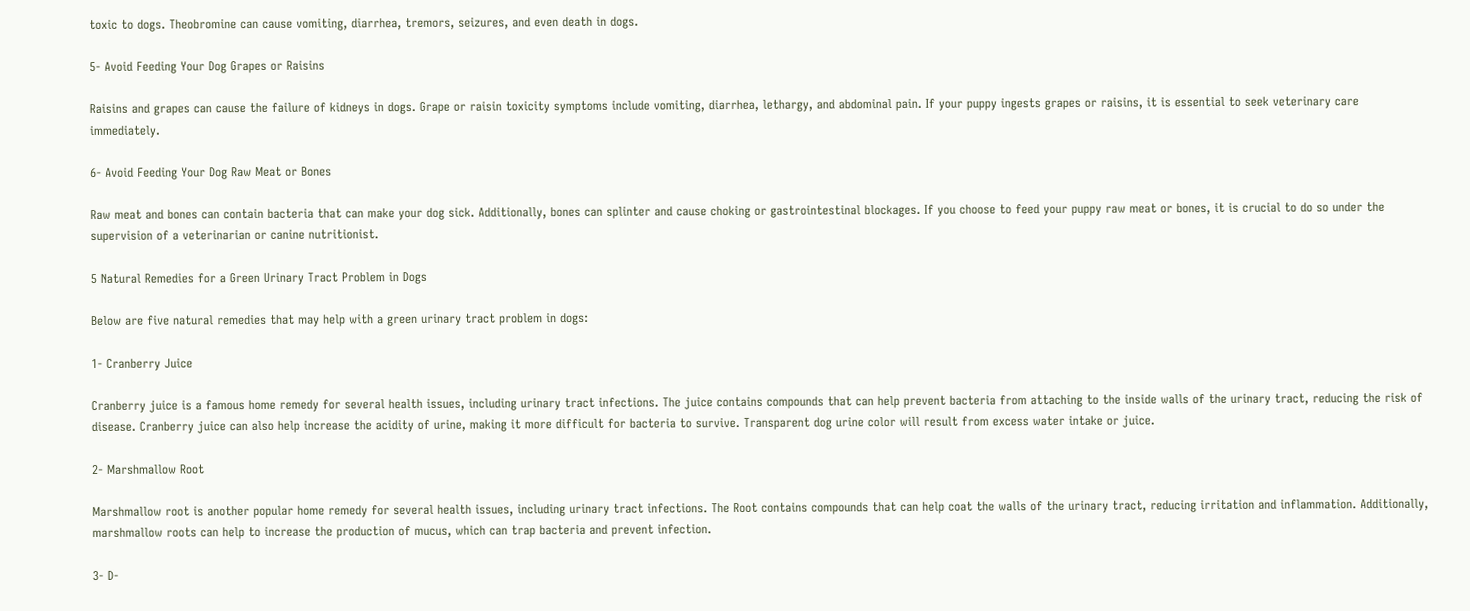toxic to dogs. Theobromine can cause vomiting, diarrhea, tremors, seizures, and even death in dogs.

5- Avoid Feeding Your Dog Grapes or Raisins

Raisins and grapes can cause the failure of kidneys in dogs. Grape or raisin toxicity symptoms include vomiting, diarrhea, lethargy, and abdominal pain. If your puppy ingests grapes or raisins, it is essential to seek veterinary care immediately.

6- Avoid Feeding Your Dog Raw Meat or Bones

Raw meat and bones can contain bacteria that can make your dog sick. Additionally, bones can splinter and cause choking or gastrointestinal blockages. If you choose to feed your puppy raw meat or bones, it is crucial to do so under the supervision of a veterinarian or canine nutritionist.

5 Natural Remedies for a Green Urinary Tract Problem in Dogs

Below are five natural remedies that may help with a green urinary tract problem in dogs:

1- Cranberry Juice

Cranberry juice is a famous home remedy for several health issues, including urinary tract infections. The juice contains compounds that can help prevent bacteria from attaching to the inside walls of the urinary tract, reducing the risk of disease. Cranberry juice can also help increase the acidity of urine, making it more difficult for bacteria to survive. Transparent dog urine color will result from excess water intake or juice.

2- Marshmallow Root

Marshmallow root is another popular home remedy for several health issues, including urinary tract infections. The Root contains compounds that can help coat the walls of the urinary tract, reducing irritation and inflammation. Additionally, marshmallow roots can help to increase the production of mucus, which can trap bacteria and prevent infection.

3- D-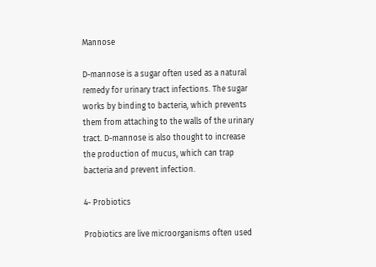Mannose

D-mannose is a sugar often used as a natural remedy for urinary tract infections. The sugar works by binding to bacteria, which prevents them from attaching to the walls of the urinary tract. D-mannose is also thought to increase the production of mucus, which can trap bacteria and prevent infection.

4- Probiotics

Probiotics are live microorganisms often used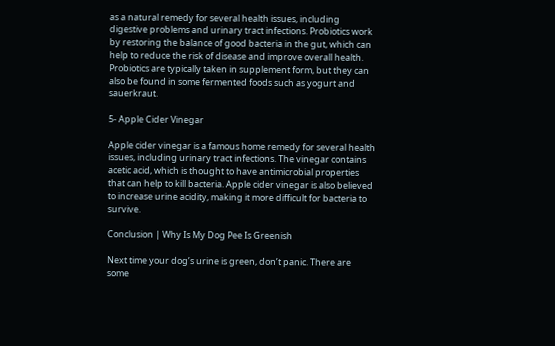as a natural remedy for several health issues, including digestive problems and urinary tract infections. Probiotics work by restoring the balance of good bacteria in the gut, which can help to reduce the risk of disease and improve overall health. Probiotics are typically taken in supplement form, but they can also be found in some fermented foods such as yogurt and sauerkraut.

5- Apple Cider Vinegar

Apple cider vinegar is a famous home remedy for several health issues, including urinary tract infections. The vinegar contains acetic acid, which is thought to have antimicrobial properties that can help to kill bacteria. Apple cider vinegar is also believed to increase urine acidity, making it more difficult for bacteria to survive.

Conclusion | Why Is My Dog Pee Is Greenish

Next time your dog’s urine is green, don’t panic. There are some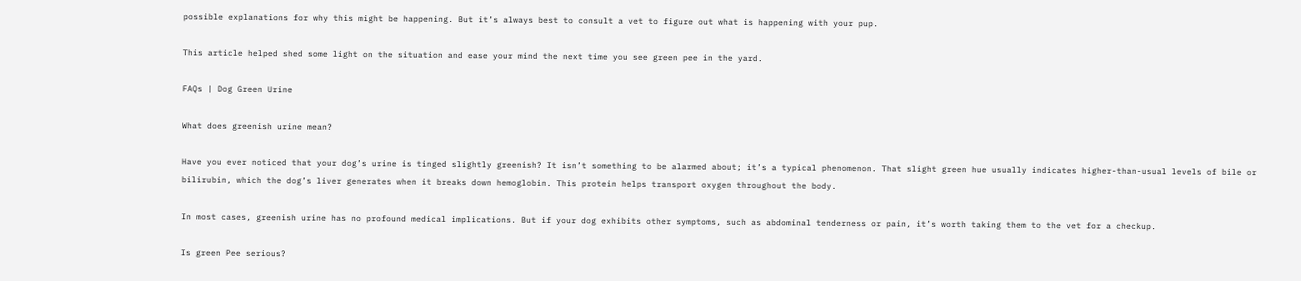possible explanations for why this might be happening. But it’s always best to consult a vet to figure out what is happening with your pup.

This article helped shed some light on the situation and ease your mind the next time you see green pee in the yard.

FAQs | Dog Green Urine

What does greenish urine mean?

Have you ever noticed that your dog’s urine is tinged slightly greenish? It isn’t something to be alarmed about; it’s a typical phenomenon. That slight green hue usually indicates higher-than-usual levels of bile or bilirubin, which the dog’s liver generates when it breaks down hemoglobin. This protein helps transport oxygen throughout the body.

In most cases, greenish urine has no profound medical implications. But if your dog exhibits other symptoms, such as abdominal tenderness or pain, it’s worth taking them to the vet for a checkup.

Is green Pee serious?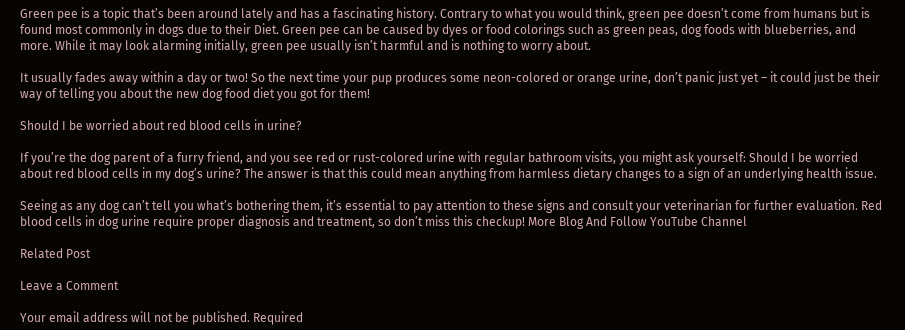Green pee is a topic that’s been around lately and has a fascinating history. Contrary to what you would think, green pee doesn’t come from humans but is found most commonly in dogs due to their Diet. Green pee can be caused by dyes or food colorings such as green peas, dog foods with blueberries, and more. While it may look alarming initially, green pee usually isn’t harmful and is nothing to worry about.

It usually fades away within a day or two! So the next time your pup produces some neon-colored or orange urine, don’t panic just yet – it could just be their way of telling you about the new dog food diet you got for them!

Should I be worried about red blood cells in urine?

If you’re the dog parent of a furry friend, and you see red or rust-colored urine with regular bathroom visits, you might ask yourself: Should I be worried about red blood cells in my dog’s urine? The answer is that this could mean anything from harmless dietary changes to a sign of an underlying health issue.

Seeing as any dog can’t tell you what’s bothering them, it’s essential to pay attention to these signs and consult your veterinarian for further evaluation. Red blood cells in dog urine require proper diagnosis and treatment, so don’t miss this checkup! More Blog And Follow YouTube Channel

Related Post

Leave a Comment

Your email address will not be published. Required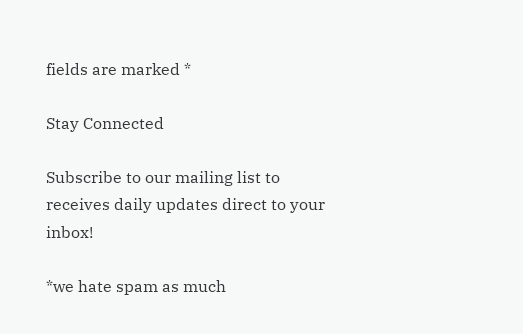fields are marked *

Stay Connected

Subscribe to our mailing list to receives daily updates direct to your inbox!

*we hate spam as much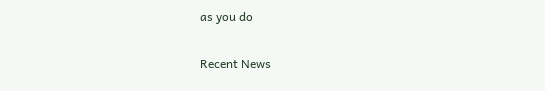as you do

Recent News